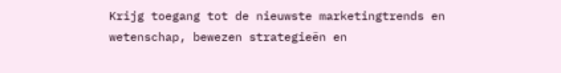Krijg toegang tot de nieuwste marketingtrends en wetenschap, bewezen strategieën en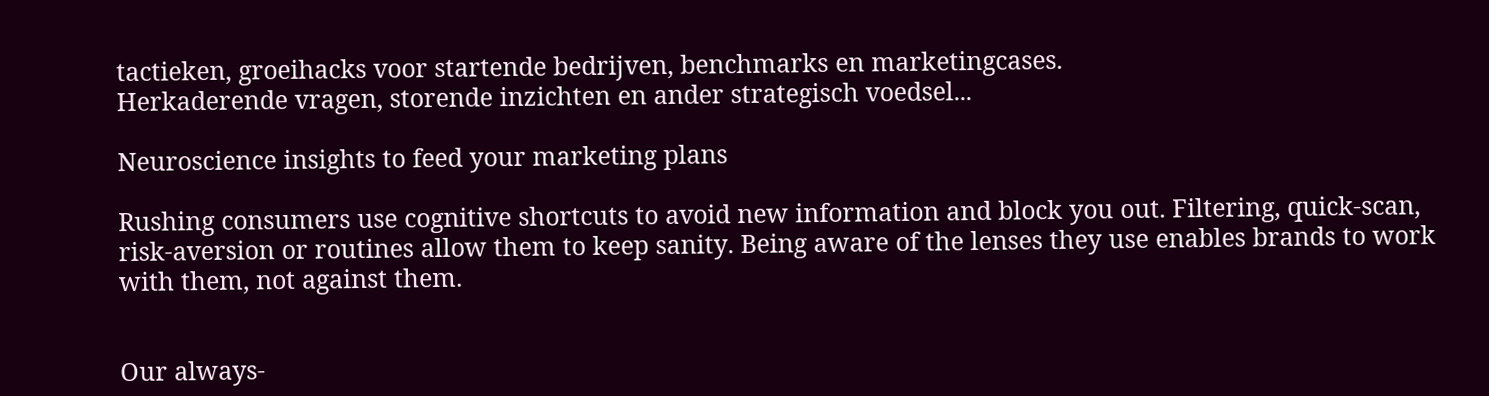tactieken, groeihacks voor startende bedrijven, benchmarks en marketingcases.
Herkaderende vragen, storende inzichten en ander strategisch voedsel...

Neuroscience insights to feed your marketing plans

Rushing consumers use cognitive shortcuts to avoid new information and block you out. Filtering, quick-scan, risk-aversion or routines allow them to keep sanity. Being aware of the lenses they use enables brands to work with them, not against them.


Our always-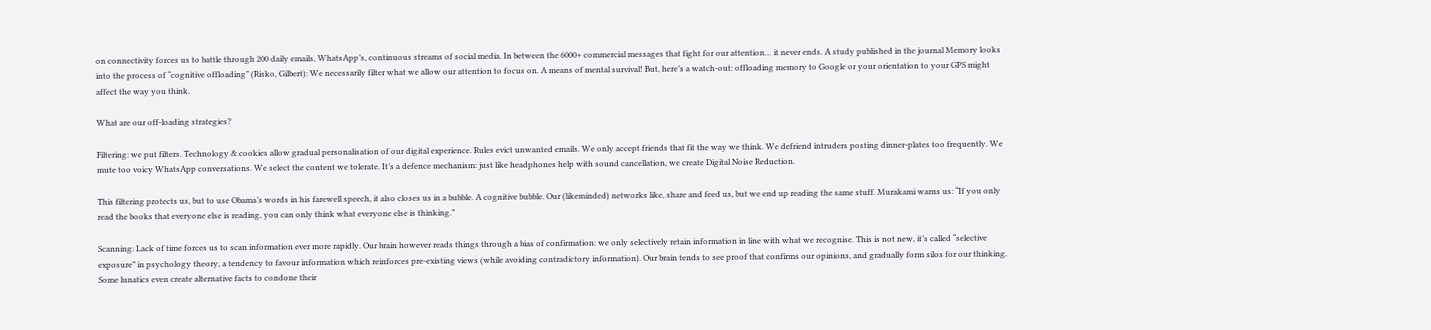on connectivity forces us to battle through 200 daily emails, WhatsApp’s, continuous streams of social media. In between the 6000+ commercial messages that fight for our attention… it never ends. A study published in the journal Memory looks into the process of “cognitive offloading” (Risko, Gilbert): We necessarily filter what we allow our attention to focus on. A means of mental survival! But, here’s a watch-out: offloading memory to Google or your orientation to your GPS might affect the way you think.

What are our off-loading strategies?

Filtering: we put filters. Technology & cookies allow gradual personalisation of our digital experience. Rules evict unwanted emails. We only accept friends that fit the way we think. We defriend intruders posting dinner-plates too frequently. We mute too voicy WhatsApp conversations. We select the content we tolerate. It’s a defence mechanism: just like headphones help with sound cancellation, we create Digital Noise Reduction.

This filtering protects us, but to use Obama’s words in his farewell speech, it also closes us in a bubble. A cognitive bubble. Our (likeminded) networks like, share and feed us, but we end up reading the same stuff. Murakami warns us: “If you only read the books that everyone else is reading, you can only think what everyone else is thinking.”

Scanning: Lack of time forces us to scan information ever more rapidly. Our brain however reads things through a bias of confirmation: we only selectively retain information in line with what we recognise. This is not new, it’s called “selective exposure” in psychology theory, a tendency to favour information which reinforces pre-existing views (while avoiding contradictory information). Our brain tends to see proof that confirms our opinions, and gradually form silos for our thinking. Some lunatics even create alternative facts to condone their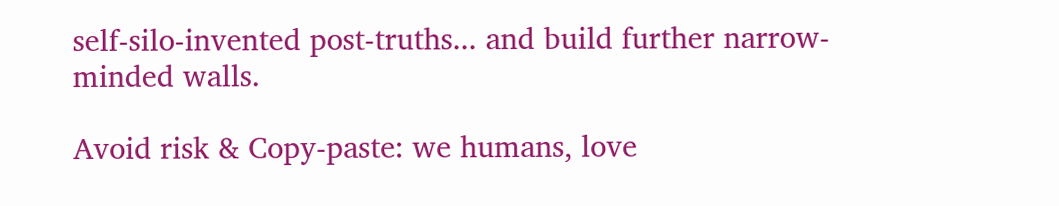self-silo-invented post-truths... and build further narrow-minded walls.

Avoid risk & Copy-paste: we humans, love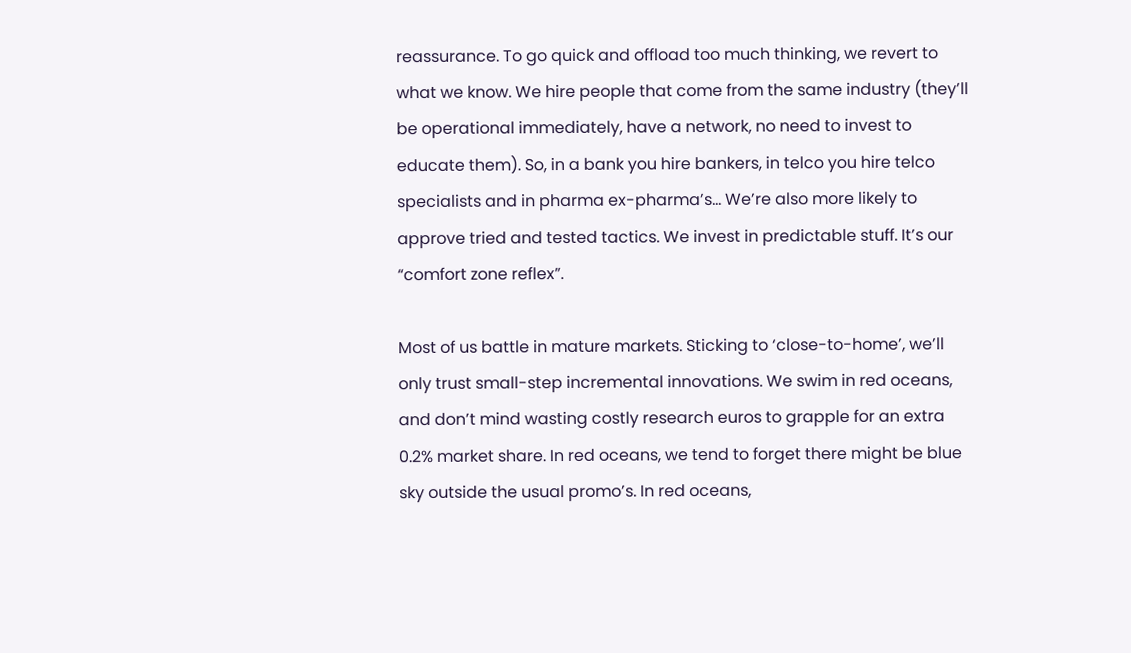reassurance. To go quick and offload too much thinking, we revert to what we know. We hire people that come from the same industry (they’ll be operational immediately, have a network, no need to invest to educate them). So, in a bank you hire bankers, in telco you hire telco specialists and in pharma ex-pharma’s... We’re also more likely to approve tried and tested tactics. We invest in predictable stuff. It’s our “comfort zone reflex”.

Most of us battle in mature markets. Sticking to ‘close-to-home’, we’ll only trust small-step incremental innovations. We swim in red oceans, and don’t mind wasting costly research euros to grapple for an extra 0.2% market share. In red oceans, we tend to forget there might be blue sky outside the usual promo’s. In red oceans,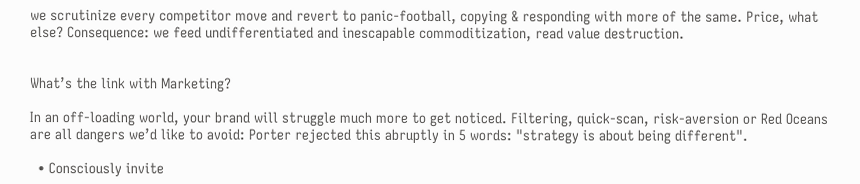we scrutinize every competitor move and revert to panic-football, copying & responding with more of the same. Price, what else? Consequence: we feed undifferentiated and inescapable commoditization, read value destruction.


What’s the link with Marketing?

In an off-loading world, your brand will struggle much more to get noticed. Filtering, quick-scan, risk-aversion or Red Oceans are all dangers we’d like to avoid: Porter rejected this abruptly in 5 words: "strategy is about being different".

  • Consciously invite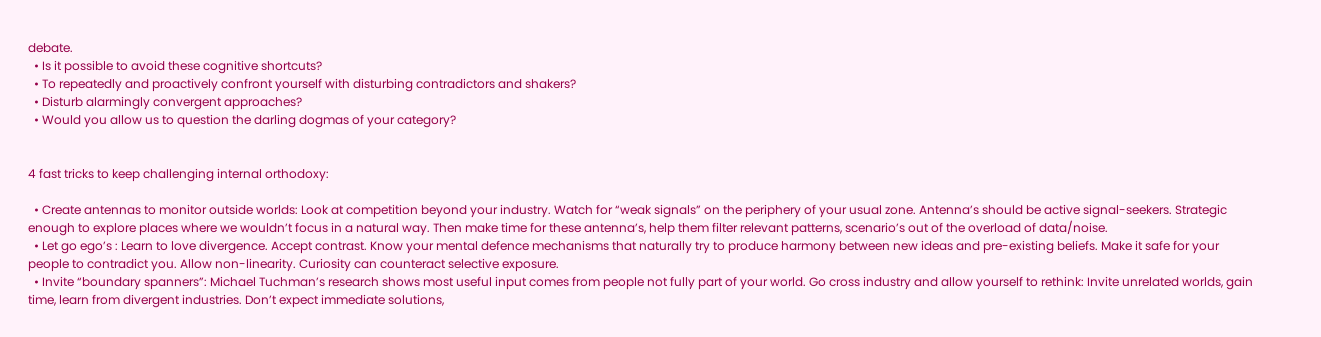debate.
  • Is it possible to avoid these cognitive shortcuts?
  • To repeatedly and proactively confront yourself with disturbing contradictors and shakers?
  • Disturb alarmingly convergent approaches?
  • Would you allow us to question the darling dogmas of your category?


4 fast tricks to keep challenging internal orthodoxy:

  • Create antennas to monitor outside worlds: Look at competition beyond your industry. Watch for “weak signals” on the periphery of your usual zone. Antenna’s should be active signal-seekers. Strategic enough to explore places where we wouldn’t focus in a natural way. Then make time for these antenna’s, help them filter relevant patterns, scenario’s out of the overload of data/noise.
  • Let go ego’s : Learn to love divergence. Accept contrast. Know your mental defence mechanisms that naturally try to produce harmony between new ideas and pre-existing beliefs. Make it safe for your people to contradict you. Allow non-linearity. Curiosity can counteract selective exposure.
  • Invite “boundary spanners”: Michael Tuchman’s research shows most useful input comes from people not fully part of your world. Go cross industry and allow yourself to rethink: Invite unrelated worlds, gain time, learn from divergent industries. Don’t expect immediate solutions,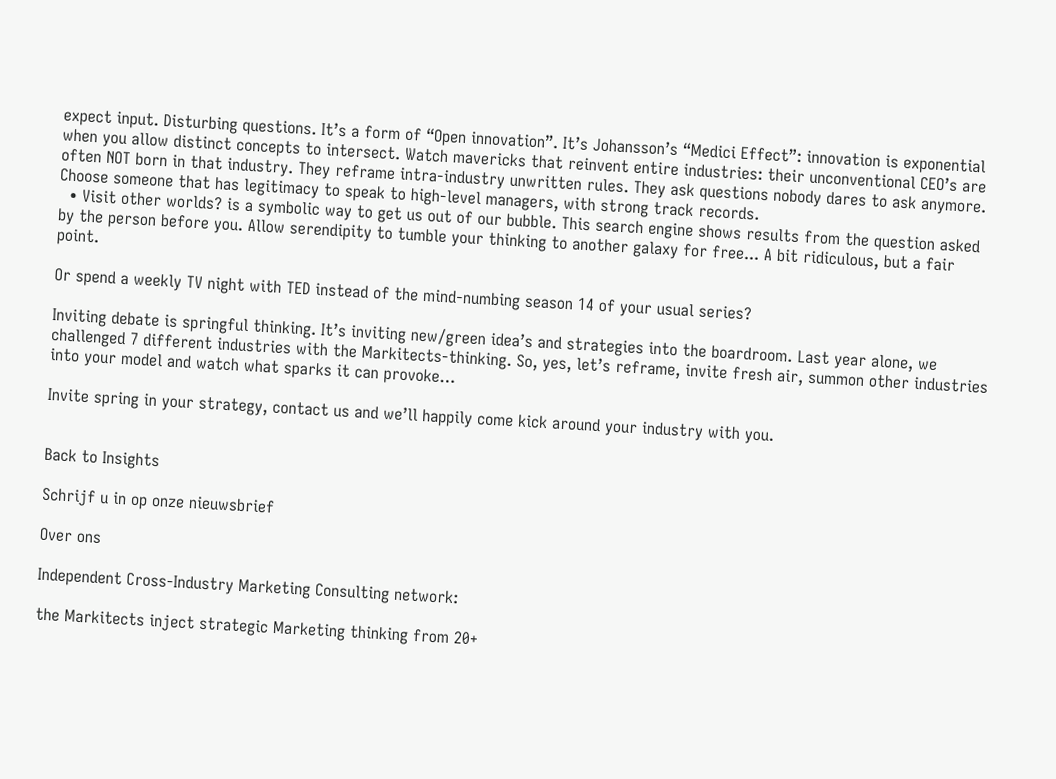expect input. Disturbing questions. It’s a form of “Open innovation”. It’s Johansson’s “Medici Effect”: innovation is exponential when you allow distinct concepts to intersect. Watch mavericks that reinvent entire industries: their unconventional CEO’s are often NOT born in that industry. They reframe intra-industry unwritten rules. They ask questions nobody dares to ask anymore. Choose someone that has legitimacy to speak to high-level managers, with strong track records.
  • Visit other worlds? is a symbolic way to get us out of our bubble. This search engine shows results from the question asked by the person before you. Allow serendipity to tumble your thinking to another galaxy for free... A bit ridiculous, but a fair point.

Or spend a weekly TV night with TED instead of the mind-numbing season 14 of your usual series?

Inviting debate is springful thinking. It’s inviting new/green idea’s and strategies into the boardroom. Last year alone, we challenged 7 different industries with the Markitects-thinking. So, yes, let’s reframe, invite fresh air, summon other industries into your model and watch what sparks it can provoke…

Invite spring in your strategy, contact us and we’ll happily come kick around your industry with you.


Back to Insights

Schrijf u in op onze nieuwsbrief

Over ons

Independent Cross-Industry Marketing Consulting network:

the Markitects inject strategic Marketing thinking from 20+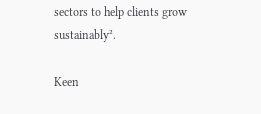sectors to help clients grow sustainably².

Keen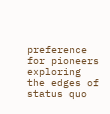preference for pioneers exploring the edges of status quo